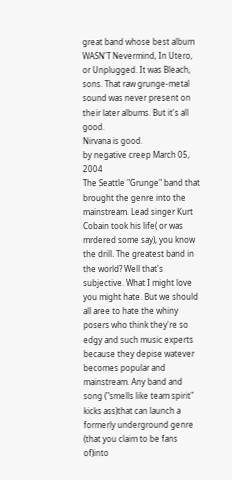great band whose best album WASN'T Nevermind, In Utero, or Unplugged. It was Bleach, sons. That raw grunge-metal sound was never present on their later albums. But it's all good.
Nirvana is good.
by negative creep March 05, 2004
The Seattle "Grunge" band that brought the genre into the mainstream. Lead singer Kurt Cobain took his life( or was mrdered some say), you know the drill. The greatest band in the world? Well that's subjective. What I might love you might hate. But we should all aree to hate the whiny posers who think they're so edgy and such music experts because they depise watever becomes popular and mainstream. Any band and song ("smells like team spirit" kicks ass)that can launch a formerly underground genre (that you claim to be fans of)into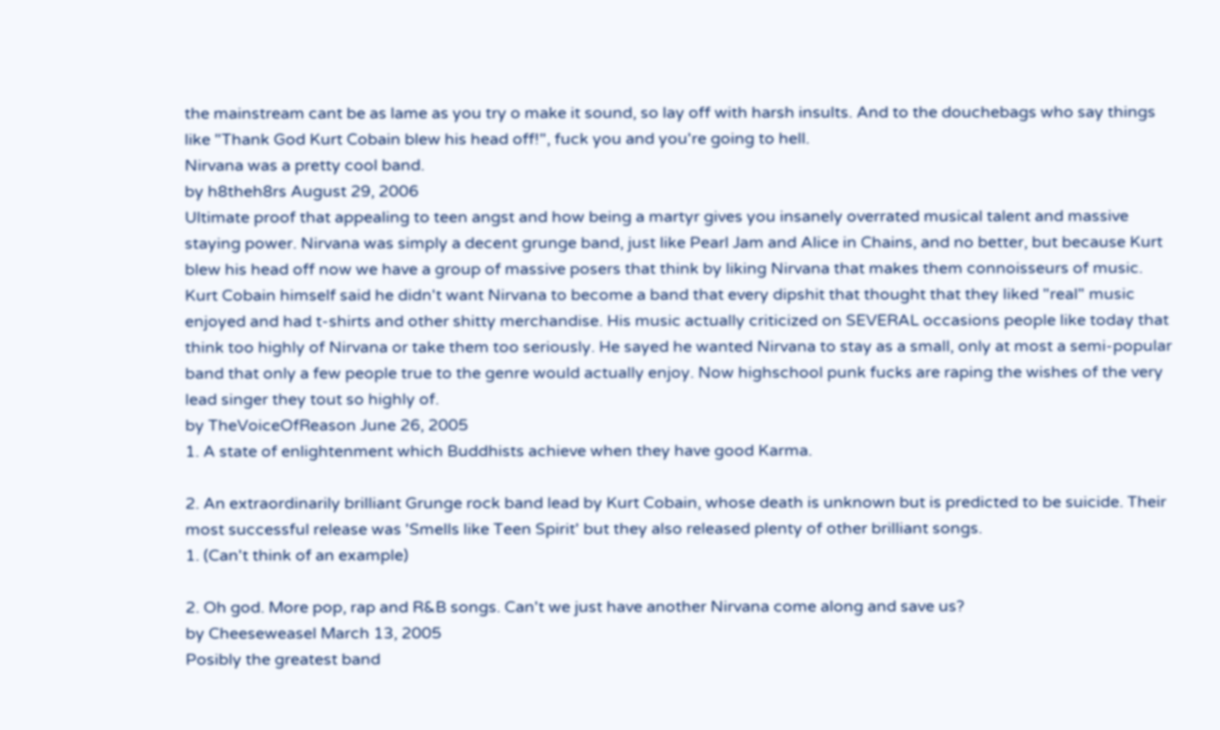the mainstream cant be as lame as you try o make it sound, so lay off with harsh insults. And to the douchebags who say things like "Thank God Kurt Cobain blew his head off!", fuck you and you're going to hell.
Nirvana was a pretty cool band.
by h8theh8rs August 29, 2006
Ultimate proof that appealing to teen angst and how being a martyr gives you insanely overrated musical talent and massive staying power. Nirvana was simply a decent grunge band, just like Pearl Jam and Alice in Chains, and no better, but because Kurt blew his head off now we have a group of massive posers that think by liking Nirvana that makes them connoisseurs of music.
Kurt Cobain himself said he didn't want Nirvana to become a band that every dipshit that thought that they liked "real" music enjoyed and had t-shirts and other shitty merchandise. His music actually criticized on SEVERAL occasions people like today that think too highly of Nirvana or take them too seriously. He sayed he wanted Nirvana to stay as a small, only at most a semi-popular band that only a few people true to the genre would actually enjoy. Now highschool punk fucks are raping the wishes of the very lead singer they tout so highly of.
by TheVoiceOfReason June 26, 2005
1. A state of enlightenment which Buddhists achieve when they have good Karma.

2. An extraordinarily brilliant Grunge rock band lead by Kurt Cobain, whose death is unknown but is predicted to be suicide. Their most successful release was 'Smells like Teen Spirit' but they also released plenty of other brilliant songs.
1. (Can't think of an example)

2. Oh god. More pop, rap and R&B songs. Can't we just have another Nirvana come along and save us?
by Cheeseweasel March 13, 2005
Posibly the greatest band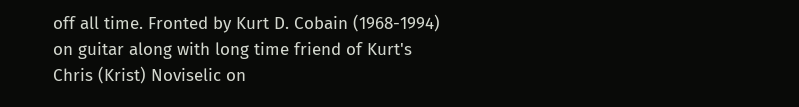off all time. Fronted by Kurt D. Cobain (1968-1994) on guitar along with long time friend of Kurt's Chris (Krist) Noviselic on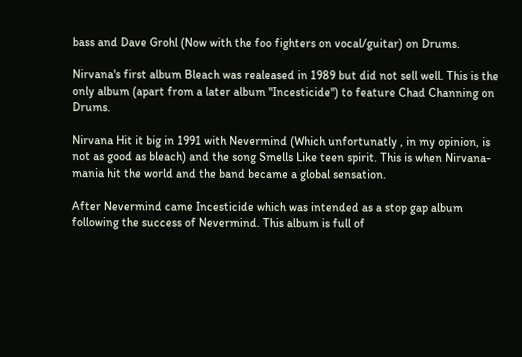bass and Dave Grohl (Now with the foo fighters on vocal/guitar) on Drums.

Nirvana's first album Bleach was realeased in 1989 but did not sell well. This is the only album (apart from a later album "Incesticide") to feature Chad Channing on Drums.

Nirvana Hit it big in 1991 with Nevermind (Which unfortunatly , in my opinion, is not as good as bleach) and the song Smells Like teen spirit. This is when Nirvana-mania hit the world and the band became a global sensation.

After Nevermind came Incesticide which was intended as a stop gap album following the success of Nevermind. This album is full of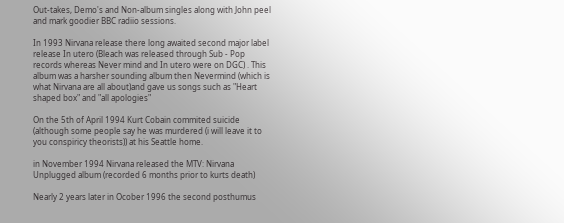Out-takes, Demo's and Non-album singles along with John peel and mark goodier BBC radiio sessions.

In 1993 Nirvana release there long awaited second major label release In utero (Bleach was released through Sub - Pop records whereas Never mind and In utero were on DGC) . This album was a harsher sounding album then Nevermind (which is what Nirvana are all about)and gave us songs such as "Heart shaped box" and "all apologies"

On the 5th of April 1994 Kurt Cobain commited suicide (although some people say he was murdered (i will leave it to you conspiricy theorists)) at his Seattle home.

in November 1994 Nirvana released the MTV: Nirvana Unplugged album (recorded 6 months prior to kurts death)

Nearly 2 years later in Ocober 1996 the second posthumus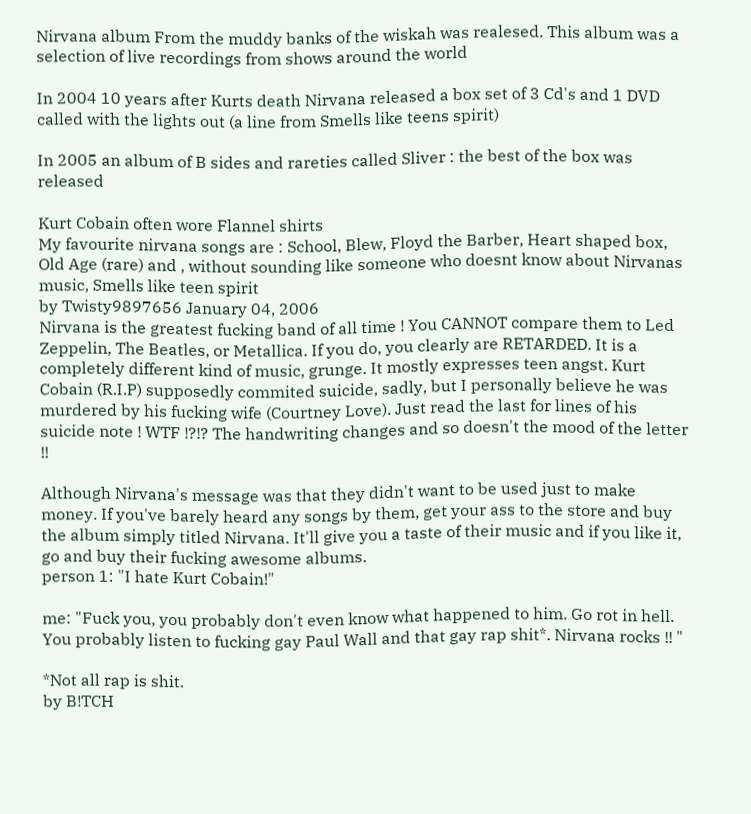Nirvana album From the muddy banks of the wiskah was realesed. This album was a selection of live recordings from shows around the world

In 2004 10 years after Kurts death Nirvana released a box set of 3 Cd's and 1 DVD called with the lights out (a line from Smells like teens spirit)

In 2005 an album of B sides and rareties called Sliver : the best of the box was released

Kurt Cobain often wore Flannel shirts
My favourite nirvana songs are : School, Blew, Floyd the Barber, Heart shaped box, Old Age (rare) and , without sounding like someone who doesnt know about Nirvanas music, Smells like teen spirit
by Twisty9897656 January 04, 2006
Nirvana is the greatest fucking band of all time ! You CANNOT compare them to Led Zeppelin, The Beatles, or Metallica. If you do, you clearly are RETARDED. It is a completely different kind of music, grunge. It mostly expresses teen angst. Kurt Cobain (R.I.P) supposedly commited suicide, sadly, but I personally believe he was murdered by his fucking wife (Courtney Love). Just read the last for lines of his suicide note ! WTF !?!? The handwriting changes and so doesn't the mood of the letter !!

Although Nirvana's message was that they didn't want to be used just to make money. If you've barely heard any songs by them, get your ass to the store and buy the album simply titled Nirvana. It'll give you a taste of their music and if you like it, go and buy their fucking awesome albums.
person 1: "I hate Kurt Cobain!"

me: "Fuck you, you probably don't even know what happened to him. Go rot in hell. You probably listen to fucking gay Paul Wall and that gay rap shit*. Nirvana rocks !! "

*Not all rap is shit.
by B!TCH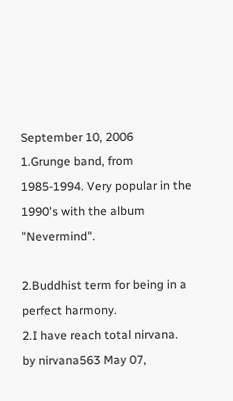September 10, 2006
1.Grunge band, from 1985-1994. Very popular in the 1990's with the album "Nevermind".

2.Buddhist term for being in a perfect harmony.
2.I have reach total nirvana.
by nirvana563 May 07,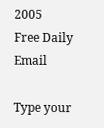2005
Free Daily Email

Type your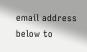email address below to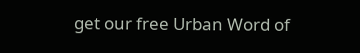get our free Urban Word of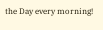the Day every morning!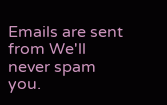Emails are sent from We'll never spam you.